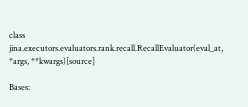class jina.executors.evaluators.rank.recall.RecallEvaluator(eval_at, *args, **kwargs)[source]

Bases: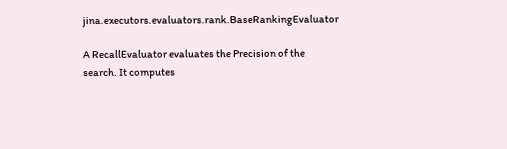jina.executors.evaluators.rank.BaseRankingEvaluator

A RecallEvaluator evaluates the Precision of the search. It computes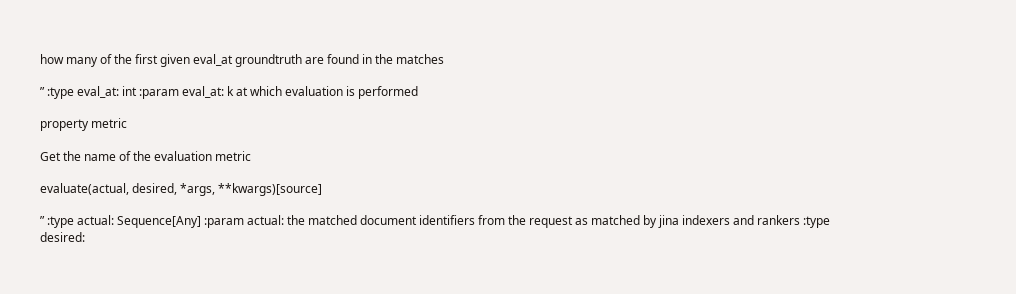how many of the first given eval_at groundtruth are found in the matches

” :type eval_at: int :param eval_at: k at which evaluation is performed

property metric

Get the name of the evaluation metric

evaluate(actual, desired, *args, **kwargs)[source]

” :type actual: Sequence[Any] :param actual: the matched document identifiers from the request as matched by jina indexers and rankers :type desired: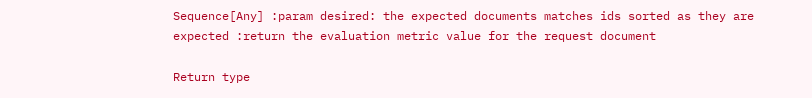Sequence[Any] :param desired: the expected documents matches ids sorted as they are expected :return the evaluation metric value for the request document

Return type